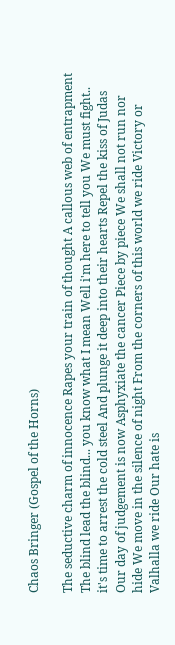Chaos Bringer (Gospel of the Horns)

The seductive charm of innocence Rapes your train of thought A callous web of entrapment The blind lead the blind... you know what I mean Well i'm here to tell you We must fight.. it's time to arrest the cold steel And plunge it deep into their hearts Repel the kiss of Judas Our day of judgement is now Asphyxiate the cancer Piece by piece We shall not run nor hide We move in the silence of night From the corners of this world we ride Victory or Valhalla we ride Our hate is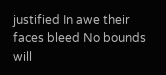justified In awe their faces bleed No bounds will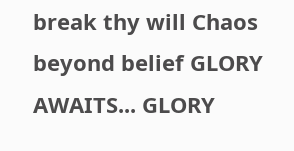break thy will Chaos beyond belief GLORY AWAITS... GLORY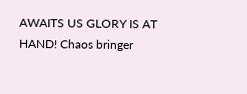AWAITS US GLORY IS AT HAND! Chaos bringer